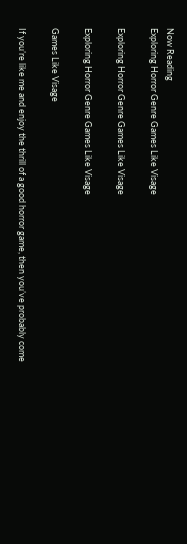Now Reading
Exploring Horror Genre Games Like Visage

Exploring Horror Genre Games Like Visage

Exploring Horror Genre Games Like Visage

Games Like Visage

If you’re like me and enjoy the thrill of a good horror game, then you’ve probably come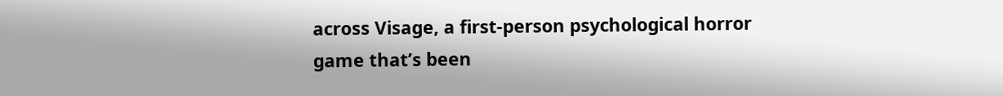across Visage, a first-person psychological horror game that’s been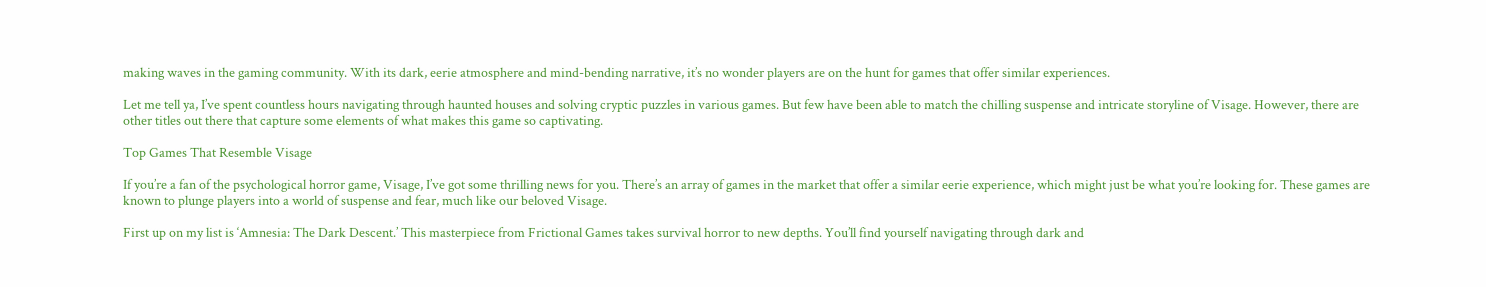making waves in the gaming community. With its dark, eerie atmosphere and mind-bending narrative, it’s no wonder players are on the hunt for games that offer similar experiences.

Let me tell ya, I’ve spent countless hours navigating through haunted houses and solving cryptic puzzles in various games. But few have been able to match the chilling suspense and intricate storyline of Visage. However, there are other titles out there that capture some elements of what makes this game so captivating.

Top Games That Resemble Visage

If you’re a fan of the psychological horror game, Visage, I’ve got some thrilling news for you. There’s an array of games in the market that offer a similar eerie experience, which might just be what you’re looking for. These games are known to plunge players into a world of suspense and fear, much like our beloved Visage.

First up on my list is ‘Amnesia: The Dark Descent.’ This masterpiece from Frictional Games takes survival horror to new depths. You’ll find yourself navigating through dark and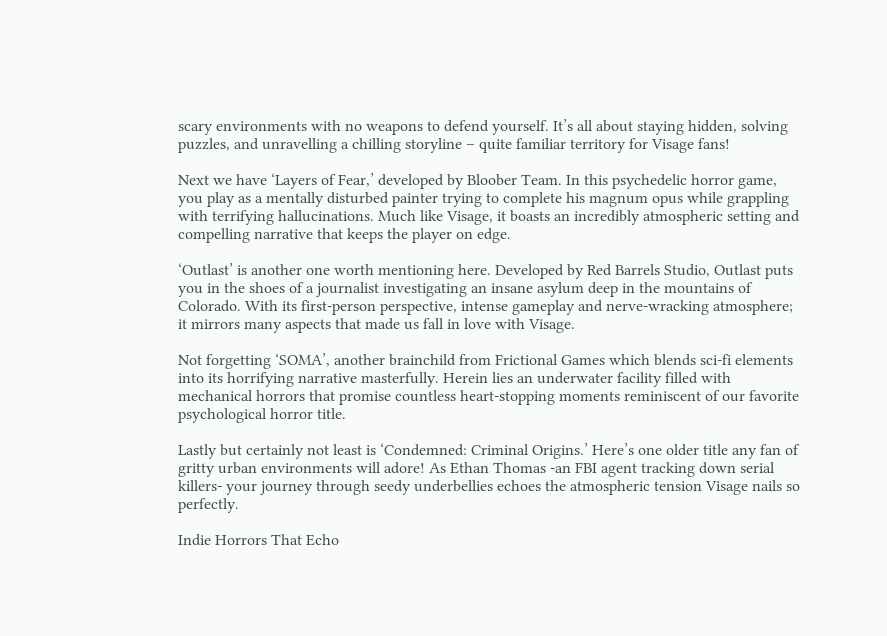scary environments with no weapons to defend yourself. It’s all about staying hidden, solving puzzles, and unravelling a chilling storyline – quite familiar territory for Visage fans!

Next we have ‘Layers of Fear,’ developed by Bloober Team. In this psychedelic horror game, you play as a mentally disturbed painter trying to complete his magnum opus while grappling with terrifying hallucinations. Much like Visage, it boasts an incredibly atmospheric setting and compelling narrative that keeps the player on edge.

‘Outlast’ is another one worth mentioning here. Developed by Red Barrels Studio, Outlast puts you in the shoes of a journalist investigating an insane asylum deep in the mountains of Colorado. With its first-person perspective, intense gameplay and nerve-wracking atmosphere; it mirrors many aspects that made us fall in love with Visage.

Not forgetting ‘SOMA’, another brainchild from Frictional Games which blends sci-fi elements into its horrifying narrative masterfully. Herein lies an underwater facility filled with mechanical horrors that promise countless heart-stopping moments reminiscent of our favorite psychological horror title.

Lastly but certainly not least is ‘Condemned: Criminal Origins.’ Here’s one older title any fan of gritty urban environments will adore! As Ethan Thomas -an FBI agent tracking down serial killers- your journey through seedy underbellies echoes the atmospheric tension Visage nails so perfectly.

Indie Horrors That Echo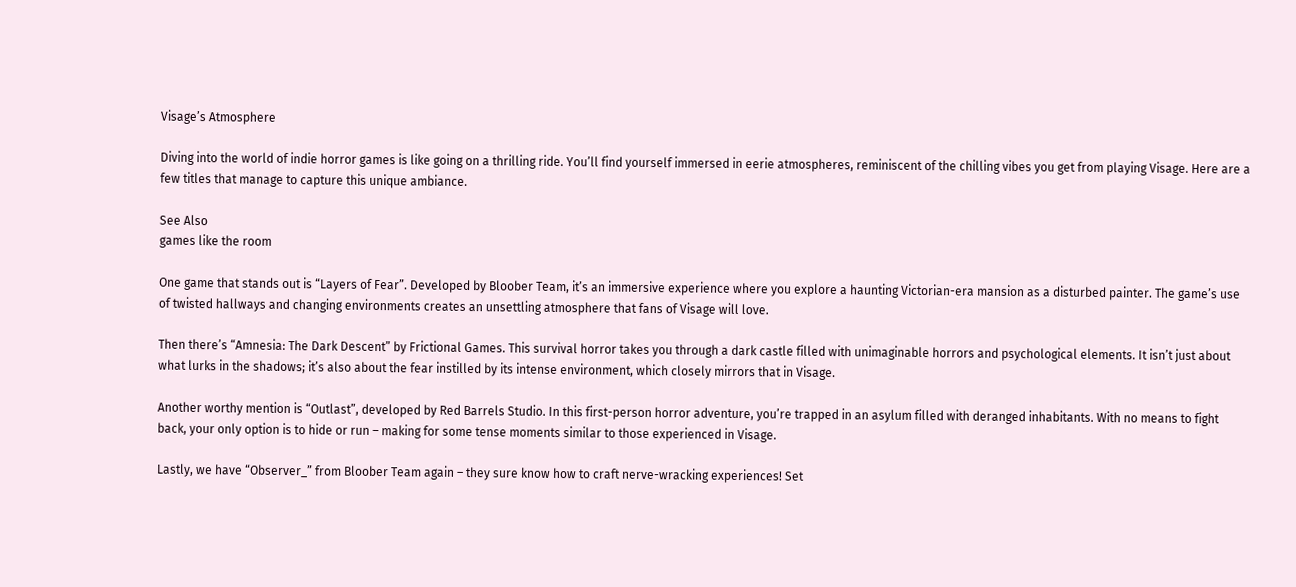Visage’s Atmosphere

Diving into the world of indie horror games is like going on a thrilling ride. You’ll find yourself immersed in eerie atmospheres, reminiscent of the chilling vibes you get from playing Visage. Here are a few titles that manage to capture this unique ambiance.

See Also
games like the room

One game that stands out is “Layers of Fear”. Developed by Bloober Team, it’s an immersive experience where you explore a haunting Victorian-era mansion as a disturbed painter. The game’s use of twisted hallways and changing environments creates an unsettling atmosphere that fans of Visage will love.

Then there’s “Amnesia: The Dark Descent” by Frictional Games. This survival horror takes you through a dark castle filled with unimaginable horrors and psychological elements. It isn’t just about what lurks in the shadows; it’s also about the fear instilled by its intense environment, which closely mirrors that in Visage.

Another worthy mention is “Outlast”, developed by Red Barrels Studio. In this first-person horror adventure, you’re trapped in an asylum filled with deranged inhabitants. With no means to fight back, your only option is to hide or run – making for some tense moments similar to those experienced in Visage.

Lastly, we have “Observer_” from Bloober Team again – they sure know how to craft nerve-wracking experiences! Set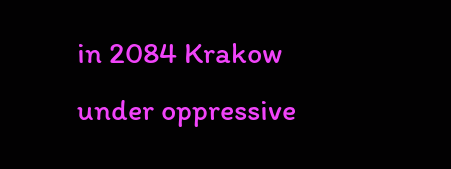in 2084 Krakow under oppressive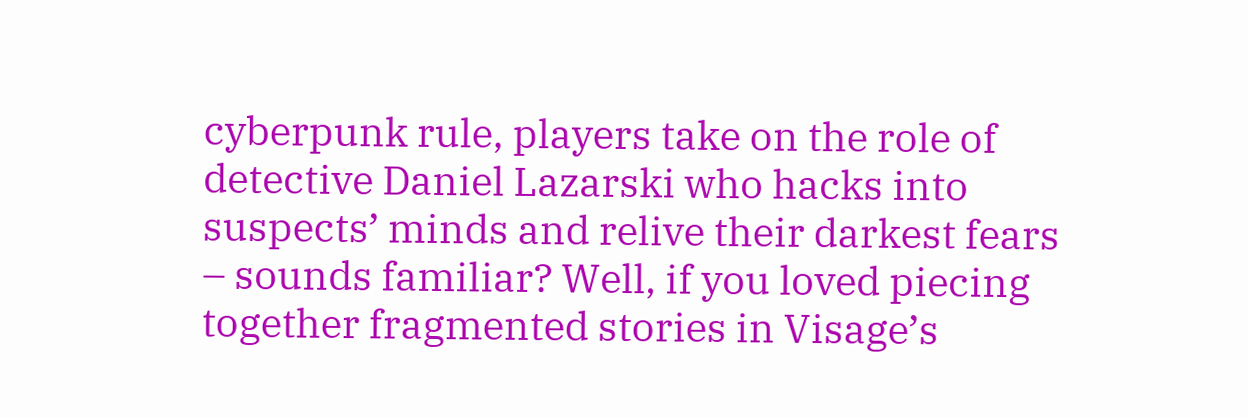cyberpunk rule, players take on the role of detective Daniel Lazarski who hacks into suspects’ minds and relive their darkest fears – sounds familiar? Well, if you loved piecing together fragmented stories in Visage’s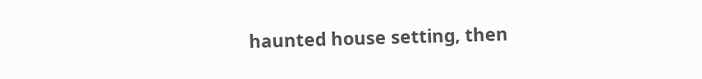haunted house setting, then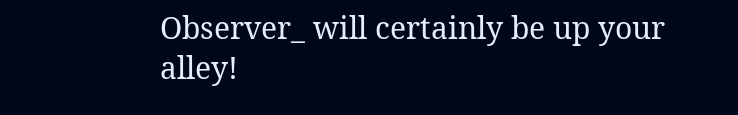Observer_ will certainly be up your alley!